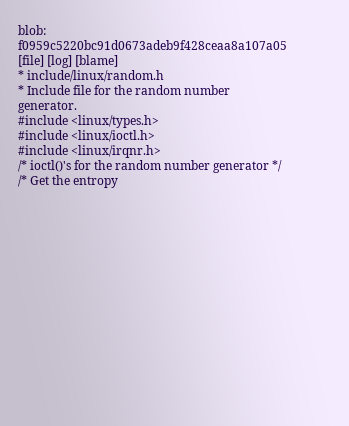blob: f0959c5220bc91d0673adeb9f428ceaa8a107a05 [file] [log] [blame]
* include/linux/random.h
* Include file for the random number generator.
#include <linux/types.h>
#include <linux/ioctl.h>
#include <linux/irqnr.h>
/* ioctl()'s for the random number generator */
/* Get the entropy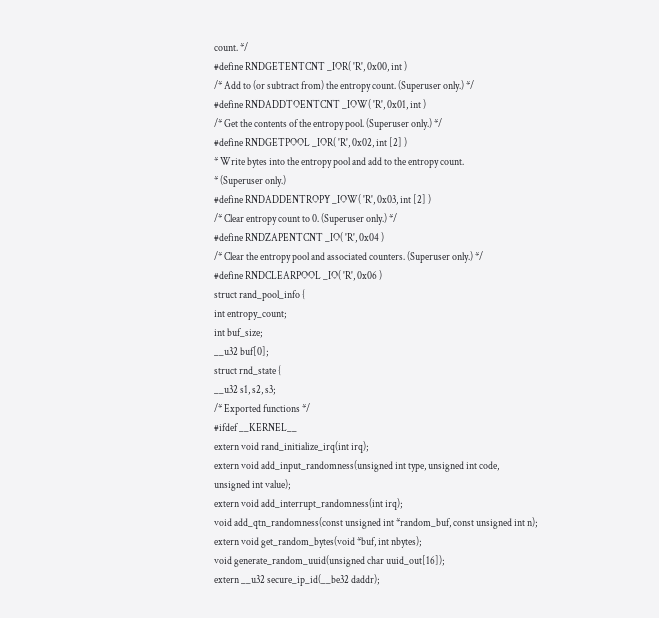count. */
#define RNDGETENTCNT _IOR( 'R', 0x00, int )
/* Add to (or subtract from) the entropy count. (Superuser only.) */
#define RNDADDTOENTCNT _IOW( 'R', 0x01, int )
/* Get the contents of the entropy pool. (Superuser only.) */
#define RNDGETPOOL _IOR( 'R', 0x02, int [2] )
* Write bytes into the entropy pool and add to the entropy count.
* (Superuser only.)
#define RNDADDENTROPY _IOW( 'R', 0x03, int [2] )
/* Clear entropy count to 0. (Superuser only.) */
#define RNDZAPENTCNT _IO( 'R', 0x04 )
/* Clear the entropy pool and associated counters. (Superuser only.) */
#define RNDCLEARPOOL _IO( 'R', 0x06 )
struct rand_pool_info {
int entropy_count;
int buf_size;
__u32 buf[0];
struct rnd_state {
__u32 s1, s2, s3;
/* Exported functions */
#ifdef __KERNEL__
extern void rand_initialize_irq(int irq);
extern void add_input_randomness(unsigned int type, unsigned int code,
unsigned int value);
extern void add_interrupt_randomness(int irq);
void add_qtn_randomness(const unsigned int *random_buf, const unsigned int n);
extern void get_random_bytes(void *buf, int nbytes);
void generate_random_uuid(unsigned char uuid_out[16]);
extern __u32 secure_ip_id(__be32 daddr);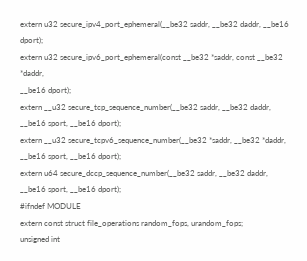extern u32 secure_ipv4_port_ephemeral(__be32 saddr, __be32 daddr, __be16 dport);
extern u32 secure_ipv6_port_ephemeral(const __be32 *saddr, const __be32 *daddr,
__be16 dport);
extern __u32 secure_tcp_sequence_number(__be32 saddr, __be32 daddr,
__be16 sport, __be16 dport);
extern __u32 secure_tcpv6_sequence_number(__be32 *saddr, __be32 *daddr,
__be16 sport, __be16 dport);
extern u64 secure_dccp_sequence_number(__be32 saddr, __be32 daddr,
__be16 sport, __be16 dport);
#ifndef MODULE
extern const struct file_operations random_fops, urandom_fops;
unsigned int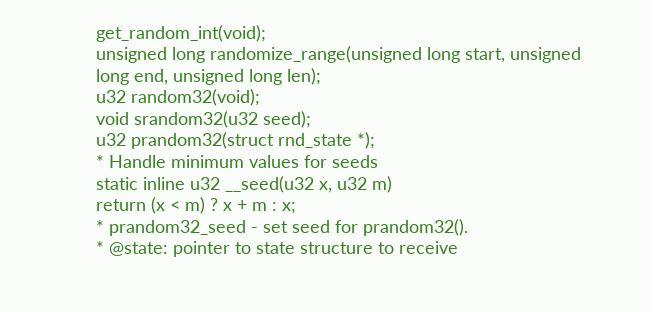get_random_int(void);
unsigned long randomize_range(unsigned long start, unsigned long end, unsigned long len);
u32 random32(void);
void srandom32(u32 seed);
u32 prandom32(struct rnd_state *);
* Handle minimum values for seeds
static inline u32 __seed(u32 x, u32 m)
return (x < m) ? x + m : x;
* prandom32_seed - set seed for prandom32().
* @state: pointer to state structure to receive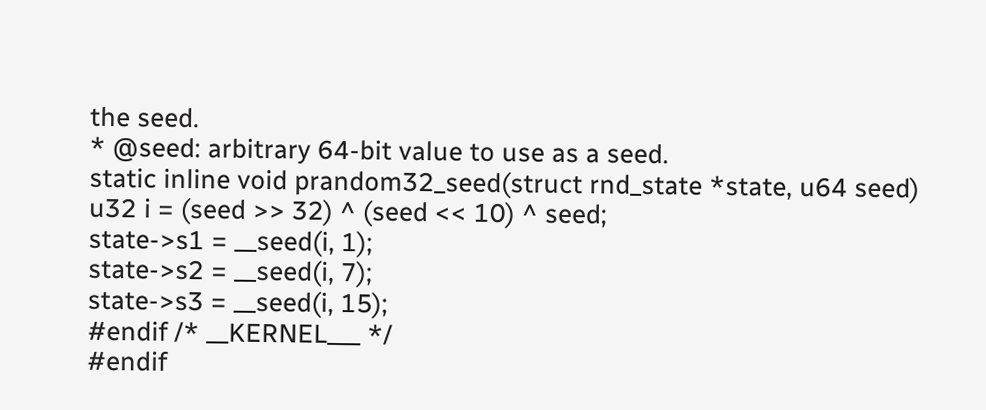the seed.
* @seed: arbitrary 64-bit value to use as a seed.
static inline void prandom32_seed(struct rnd_state *state, u64 seed)
u32 i = (seed >> 32) ^ (seed << 10) ^ seed;
state->s1 = __seed(i, 1);
state->s2 = __seed(i, 7);
state->s3 = __seed(i, 15);
#endif /* __KERNEL___ */
#endif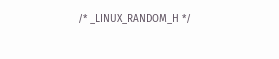/* _LINUX_RANDOM_H */